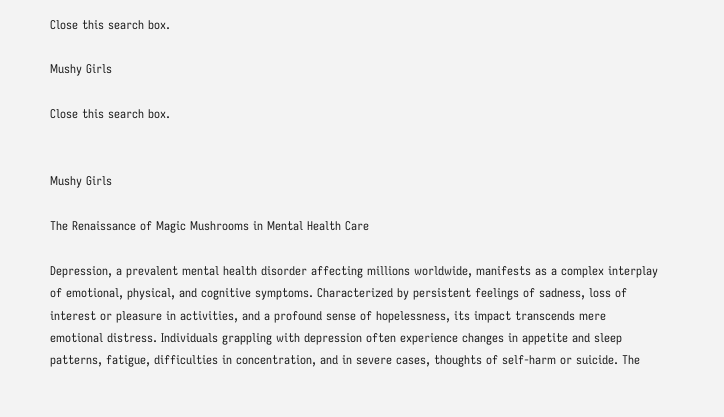Close this search box.

Mushy Girls

Close this search box.


Mushy Girls

The Renaissance of Magic Mushrooms in Mental Health Care

Depression, a prevalent mental health disorder affecting millions worldwide, manifests as a complex interplay of emotional, physical, and cognitive symptoms. Characterized by persistent feelings of sadness, loss of interest or pleasure in activities, and a profound sense of hopelessness, its impact transcends mere emotional distress. Individuals grappling with depression often experience changes in appetite and sleep patterns, fatigue, difficulties in concentration, and in severe cases, thoughts of self-harm or suicide. The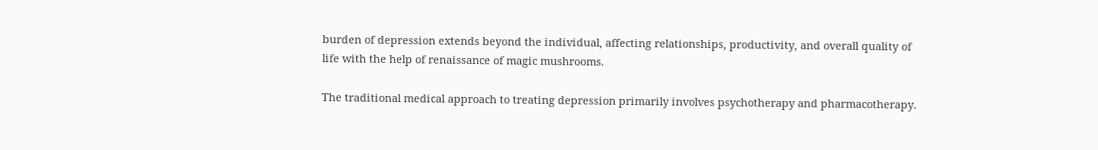burden of depression extends beyond the individual, affecting relationships, productivity, and overall quality of life with the help of renaissance of magic mushrooms.

The traditional medical approach to treating depression primarily involves psychotherapy and pharmacotherapy.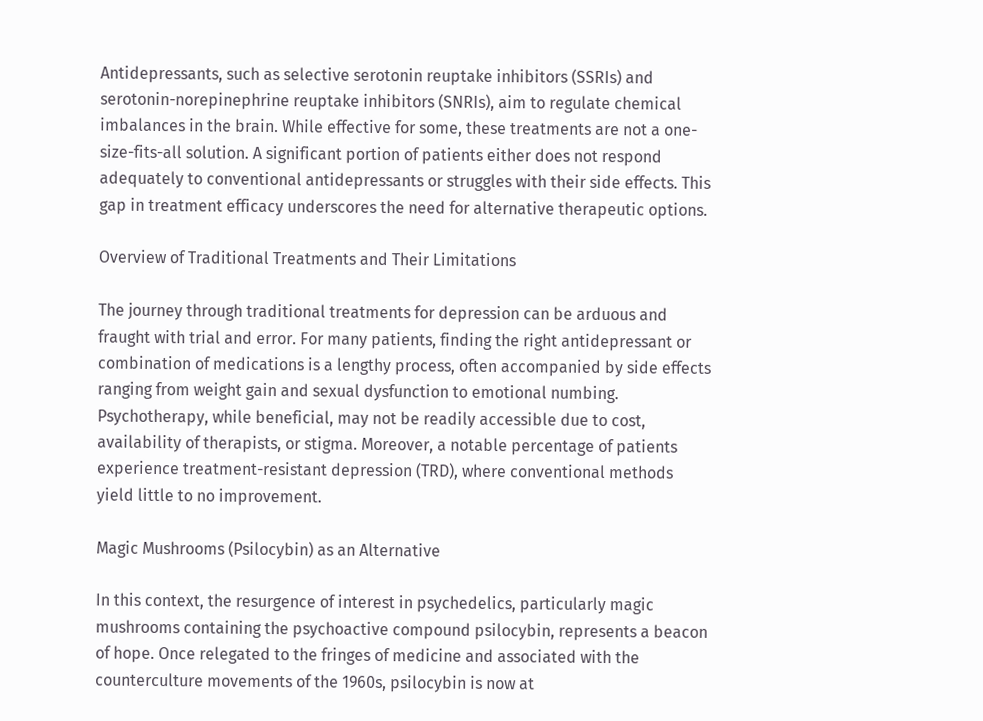Antidepressants, such as selective serotonin reuptake inhibitors (SSRIs) and serotonin-norepinephrine reuptake inhibitors (SNRIs), aim to regulate chemical imbalances in the brain. While effective for some, these treatments are not a one-size-fits-all solution. A significant portion of patients either does not respond adequately to conventional antidepressants or struggles with their side effects. This gap in treatment efficacy underscores the need for alternative therapeutic options.

Overview of Traditional Treatments and Their Limitations

The journey through traditional treatments for depression can be arduous and fraught with trial and error. For many patients, finding the right antidepressant or combination of medications is a lengthy process, often accompanied by side effects ranging from weight gain and sexual dysfunction to emotional numbing. Psychotherapy, while beneficial, may not be readily accessible due to cost, availability of therapists, or stigma. Moreover, a notable percentage of patients experience treatment-resistant depression (TRD), where conventional methods yield little to no improvement.

Magic Mushrooms (Psilocybin) as an Alternative

In this context, the resurgence of interest in psychedelics, particularly magic mushrooms containing the psychoactive compound psilocybin, represents a beacon of hope. Once relegated to the fringes of medicine and associated with the counterculture movements of the 1960s, psilocybin is now at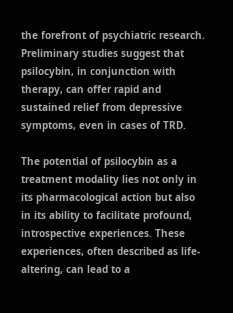the forefront of psychiatric research. Preliminary studies suggest that psilocybin, in conjunction with therapy, can offer rapid and sustained relief from depressive symptoms, even in cases of TRD.

The potential of psilocybin as a treatment modality lies not only in its pharmacological action but also in its ability to facilitate profound, introspective experiences. These experiences, often described as life-altering, can lead to a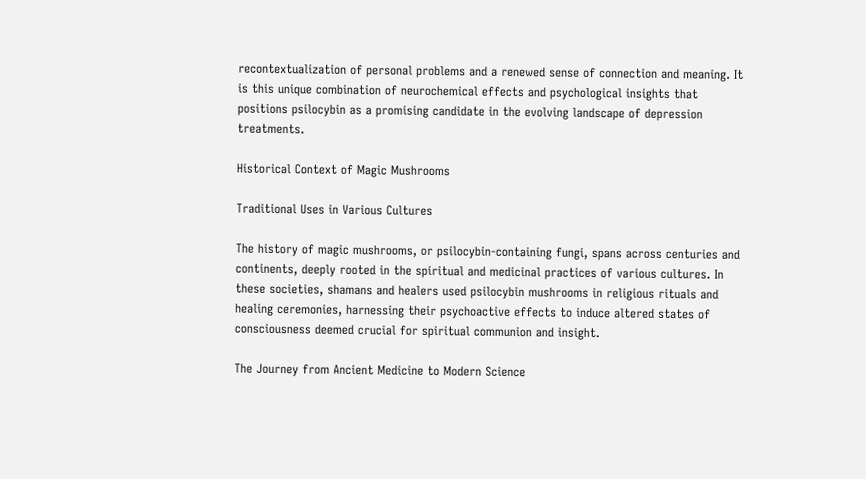recontextualization of personal problems and a renewed sense of connection and meaning. It is this unique combination of neurochemical effects and psychological insights that positions psilocybin as a promising candidate in the evolving landscape of depression treatments.

Historical Context of Magic Mushrooms

Traditional Uses in Various Cultures

The history of magic mushrooms, or psilocybin-containing fungi, spans across centuries and continents, deeply rooted in the spiritual and medicinal practices of various cultures. In these societies, shamans and healers used psilocybin mushrooms in religious rituals and healing ceremonies, harnessing their psychoactive effects to induce altered states of consciousness deemed crucial for spiritual communion and insight.

The Journey from Ancient Medicine to Modern Science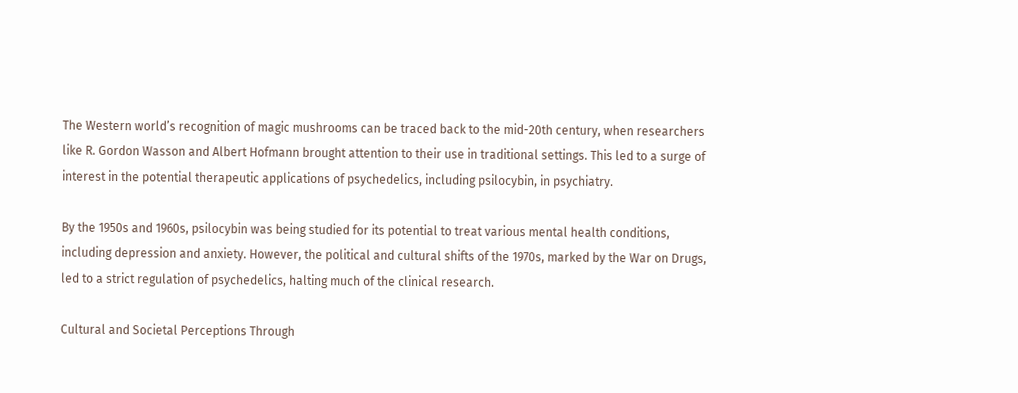The Western world’s recognition of magic mushrooms can be traced back to the mid-20th century, when researchers like R. Gordon Wasson and Albert Hofmann brought attention to their use in traditional settings. This led to a surge of interest in the potential therapeutic applications of psychedelics, including psilocybin, in psychiatry.

By the 1950s and 1960s, psilocybin was being studied for its potential to treat various mental health conditions, including depression and anxiety. However, the political and cultural shifts of the 1970s, marked by the War on Drugs, led to a strict regulation of psychedelics, halting much of the clinical research.

Cultural and Societal Perceptions Through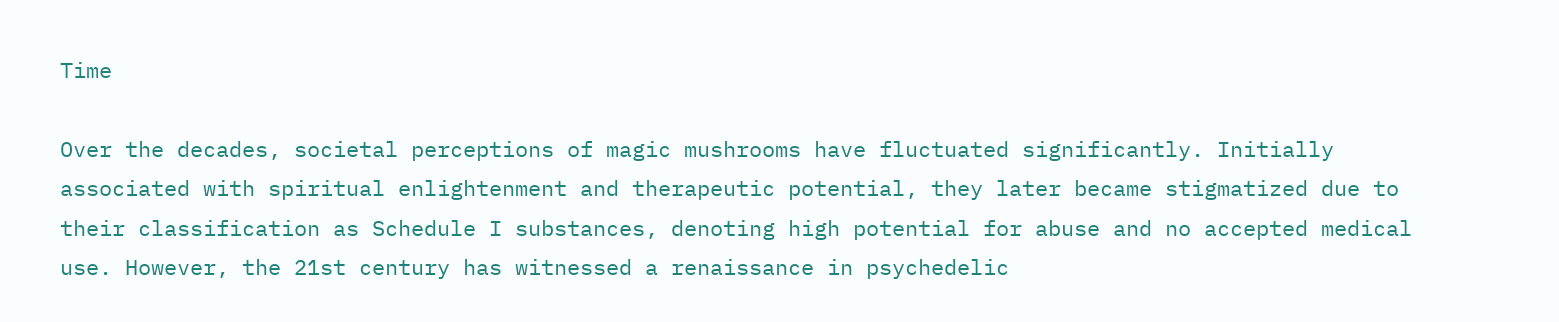Time

Over the decades, societal perceptions of magic mushrooms have fluctuated significantly. Initially associated with spiritual enlightenment and therapeutic potential, they later became stigmatized due to their classification as Schedule I substances, denoting high potential for abuse and no accepted medical use. However, the 21st century has witnessed a renaissance in psychedelic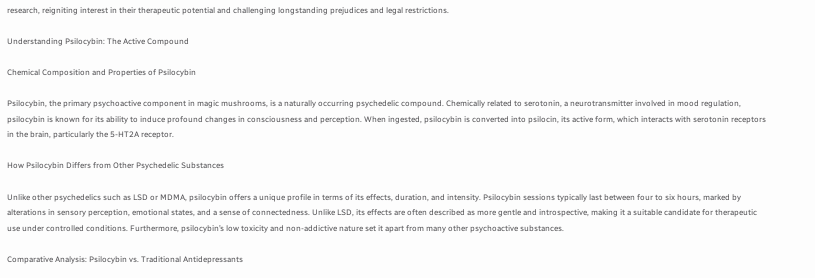research, reigniting interest in their therapeutic potential and challenging longstanding prejudices and legal restrictions.

Understanding Psilocybin: The Active Compound

Chemical Composition and Properties of Psilocybin

Psilocybin, the primary psychoactive component in magic mushrooms, is a naturally occurring psychedelic compound. Chemically related to serotonin, a neurotransmitter involved in mood regulation, psilocybin is known for its ability to induce profound changes in consciousness and perception. When ingested, psilocybin is converted into psilocin, its active form, which interacts with serotonin receptors in the brain, particularly the 5-HT2A receptor.

How Psilocybin Differs from Other Psychedelic Substances

Unlike other psychedelics such as LSD or MDMA, psilocybin offers a unique profile in terms of its effects, duration, and intensity. Psilocybin sessions typically last between four to six hours, marked by alterations in sensory perception, emotional states, and a sense of connectedness. Unlike LSD, its effects are often described as more gentle and introspective, making it a suitable candidate for therapeutic use under controlled conditions. Furthermore, psilocybin’s low toxicity and non-addictive nature set it apart from many other psychoactive substances.

Comparative Analysis: Psilocybin vs. Traditional Antidepressants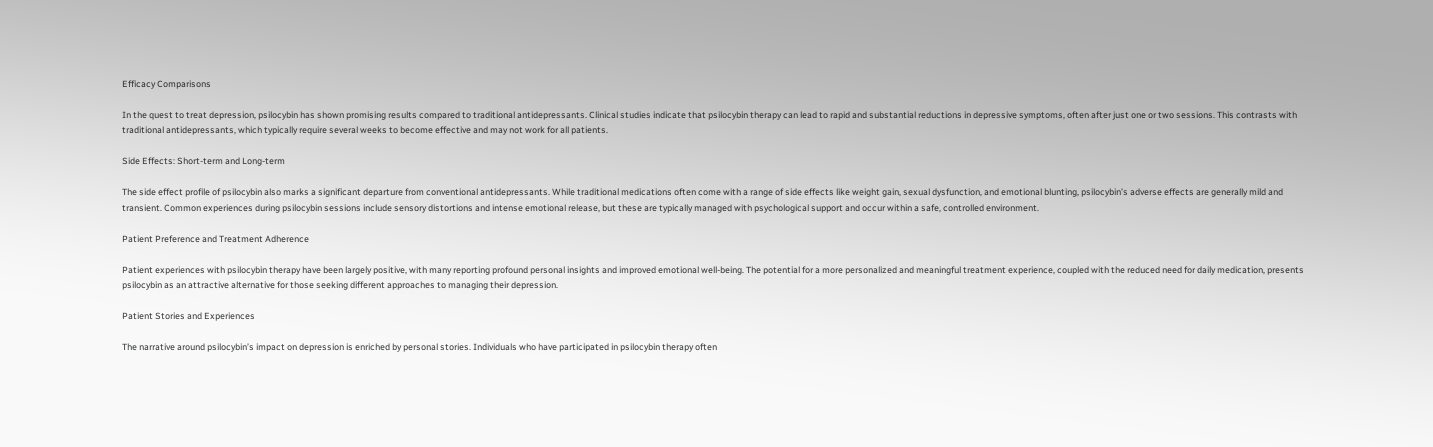Efficacy Comparisons

In the quest to treat depression, psilocybin has shown promising results compared to traditional antidepressants. Clinical studies indicate that psilocybin therapy can lead to rapid and substantial reductions in depressive symptoms, often after just one or two sessions. This contrasts with traditional antidepressants, which typically require several weeks to become effective and may not work for all patients.

Side Effects: Short-term and Long-term

The side effect profile of psilocybin also marks a significant departure from conventional antidepressants. While traditional medications often come with a range of side effects like weight gain, sexual dysfunction, and emotional blunting, psilocybin’s adverse effects are generally mild and transient. Common experiences during psilocybin sessions include sensory distortions and intense emotional release, but these are typically managed with psychological support and occur within a safe, controlled environment.

Patient Preference and Treatment Adherence

Patient experiences with psilocybin therapy have been largely positive, with many reporting profound personal insights and improved emotional well-being. The potential for a more personalized and meaningful treatment experience, coupled with the reduced need for daily medication, presents psilocybin as an attractive alternative for those seeking different approaches to managing their depression.

Patient Stories and Experiences

The narrative around psilocybin’s impact on depression is enriched by personal stories. Individuals who have participated in psilocybin therapy often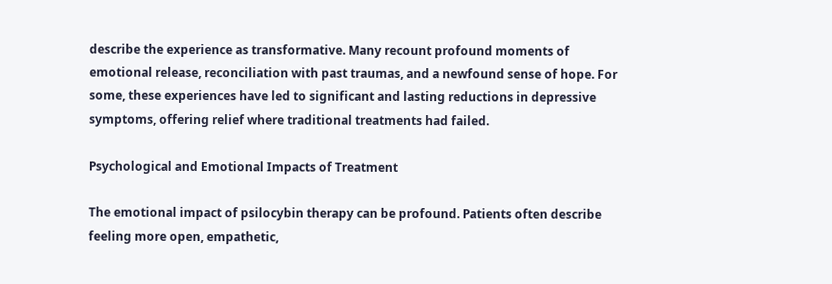describe the experience as transformative. Many recount profound moments of emotional release, reconciliation with past traumas, and a newfound sense of hope. For some, these experiences have led to significant and lasting reductions in depressive symptoms, offering relief where traditional treatments had failed.

Psychological and Emotional Impacts of Treatment

The emotional impact of psilocybin therapy can be profound. Patients often describe feeling more open, empathetic,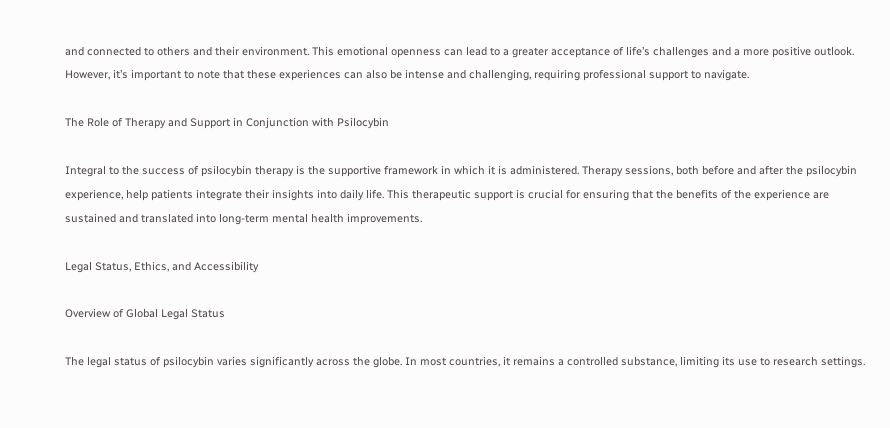and connected to others and their environment. This emotional openness can lead to a greater acceptance of life’s challenges and a more positive outlook. However, it’s important to note that these experiences can also be intense and challenging, requiring professional support to navigate.

The Role of Therapy and Support in Conjunction with Psilocybin

Integral to the success of psilocybin therapy is the supportive framework in which it is administered. Therapy sessions, both before and after the psilocybin experience, help patients integrate their insights into daily life. This therapeutic support is crucial for ensuring that the benefits of the experience are sustained and translated into long-term mental health improvements.

Legal Status, Ethics, and Accessibility

Overview of Global Legal Status

The legal status of psilocybin varies significantly across the globe. In most countries, it remains a controlled substance, limiting its use to research settings.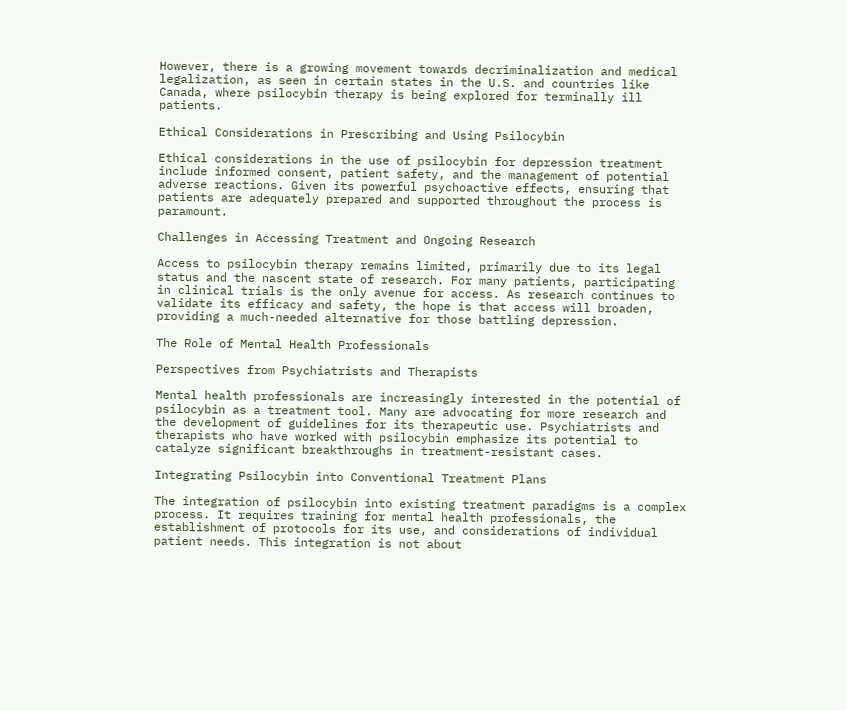However, there is a growing movement towards decriminalization and medical legalization, as seen in certain states in the U.S. and countries like Canada, where psilocybin therapy is being explored for terminally ill patients.

Ethical Considerations in Prescribing and Using Psilocybin

Ethical considerations in the use of psilocybin for depression treatment include informed consent, patient safety, and the management of potential adverse reactions. Given its powerful psychoactive effects, ensuring that patients are adequately prepared and supported throughout the process is paramount.

Challenges in Accessing Treatment and Ongoing Research

Access to psilocybin therapy remains limited, primarily due to its legal status and the nascent state of research. For many patients, participating in clinical trials is the only avenue for access. As research continues to validate its efficacy and safety, the hope is that access will broaden, providing a much-needed alternative for those battling depression.

The Role of Mental Health Professionals

Perspectives from Psychiatrists and Therapists

Mental health professionals are increasingly interested in the potential of psilocybin as a treatment tool. Many are advocating for more research and the development of guidelines for its therapeutic use. Psychiatrists and therapists who have worked with psilocybin emphasize its potential to catalyze significant breakthroughs in treatment-resistant cases.

Integrating Psilocybin into Conventional Treatment Plans

The integration of psilocybin into existing treatment paradigms is a complex process. It requires training for mental health professionals, the establishment of protocols for its use, and considerations of individual patient needs. This integration is not about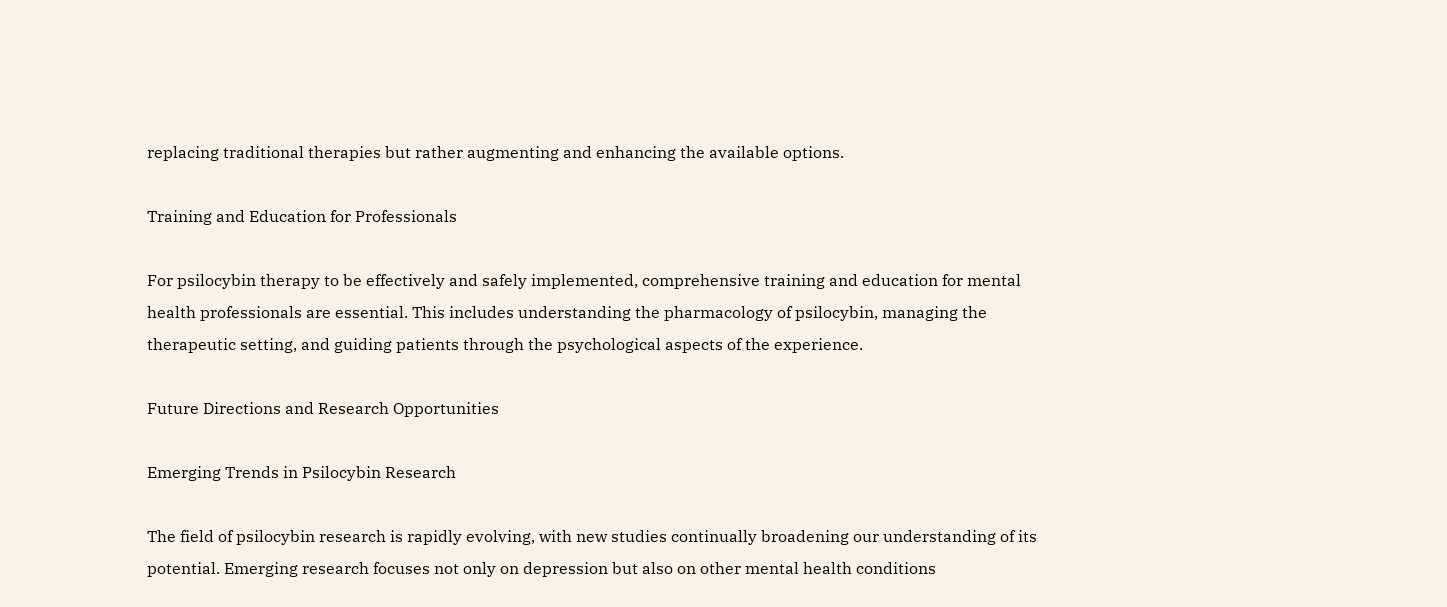replacing traditional therapies but rather augmenting and enhancing the available options.

Training and Education for Professionals

For psilocybin therapy to be effectively and safely implemented, comprehensive training and education for mental health professionals are essential. This includes understanding the pharmacology of psilocybin, managing the therapeutic setting, and guiding patients through the psychological aspects of the experience.

Future Directions and Research Opportunities

Emerging Trends in Psilocybin Research

The field of psilocybin research is rapidly evolving, with new studies continually broadening our understanding of its potential. Emerging research focuses not only on depression but also on other mental health conditions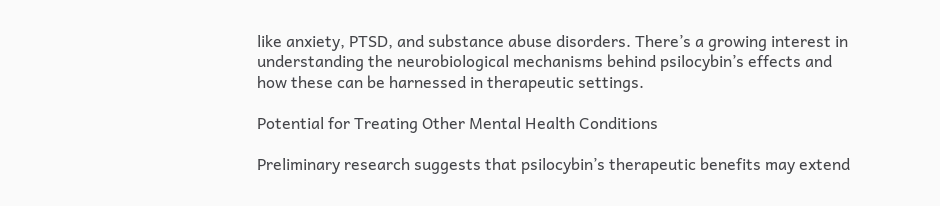like anxiety, PTSD, and substance abuse disorders. There’s a growing interest in understanding the neurobiological mechanisms behind psilocybin’s effects and how these can be harnessed in therapeutic settings.

Potential for Treating Other Mental Health Conditions

Preliminary research suggests that psilocybin’s therapeutic benefits may extend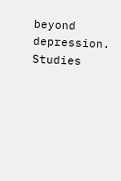beyond depression. Studies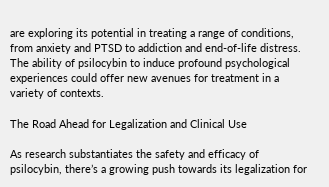are exploring its potential in treating a range of conditions, from anxiety and PTSD to addiction and end-of-life distress. The ability of psilocybin to induce profound psychological experiences could offer new avenues for treatment in a variety of contexts.

The Road Ahead for Legalization and Clinical Use

As research substantiates the safety and efficacy of psilocybin, there’s a growing push towards its legalization for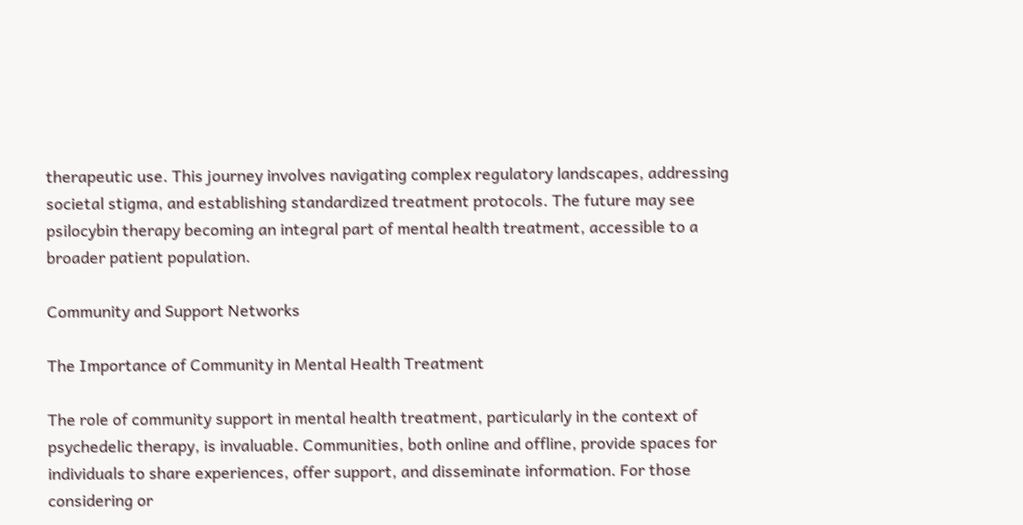therapeutic use. This journey involves navigating complex regulatory landscapes, addressing societal stigma, and establishing standardized treatment protocols. The future may see psilocybin therapy becoming an integral part of mental health treatment, accessible to a broader patient population.

Community and Support Networks

The Importance of Community in Mental Health Treatment

The role of community support in mental health treatment, particularly in the context of psychedelic therapy, is invaluable. Communities, both online and offline, provide spaces for individuals to share experiences, offer support, and disseminate information. For those considering or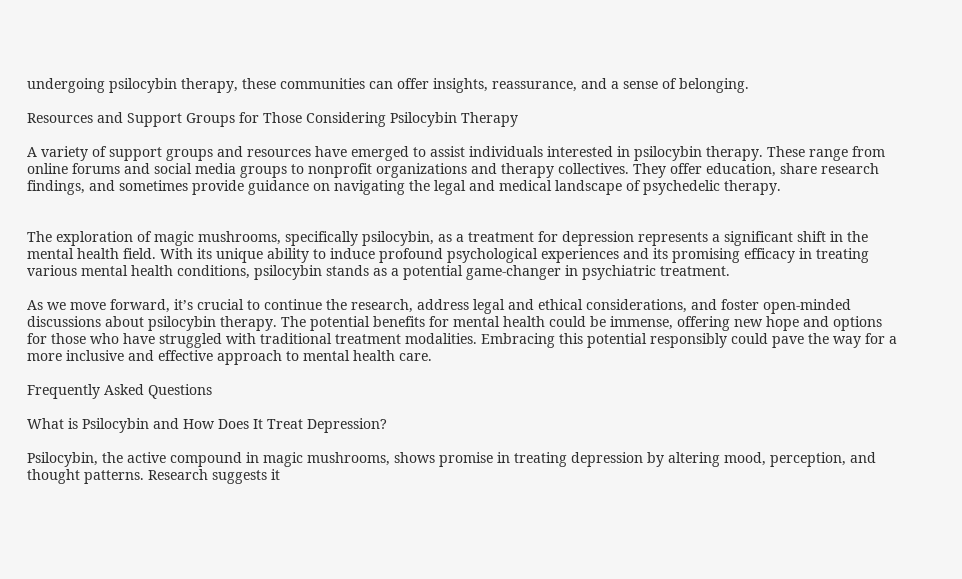undergoing psilocybin therapy, these communities can offer insights, reassurance, and a sense of belonging.

Resources and Support Groups for Those Considering Psilocybin Therapy

A variety of support groups and resources have emerged to assist individuals interested in psilocybin therapy. These range from online forums and social media groups to nonprofit organizations and therapy collectives. They offer education, share research findings, and sometimes provide guidance on navigating the legal and medical landscape of psychedelic therapy.


The exploration of magic mushrooms, specifically psilocybin, as a treatment for depression represents a significant shift in the mental health field. With its unique ability to induce profound psychological experiences and its promising efficacy in treating various mental health conditions, psilocybin stands as a potential game-changer in psychiatric treatment.

As we move forward, it’s crucial to continue the research, address legal and ethical considerations, and foster open-minded discussions about psilocybin therapy. The potential benefits for mental health could be immense, offering new hope and options for those who have struggled with traditional treatment modalities. Embracing this potential responsibly could pave the way for a more inclusive and effective approach to mental health care.

Frequently Asked Questions

What is Psilocybin and How Does It Treat Depression?

Psilocybin, the active compound in magic mushrooms, shows promise in treating depression by altering mood, perception, and thought patterns. Research suggests it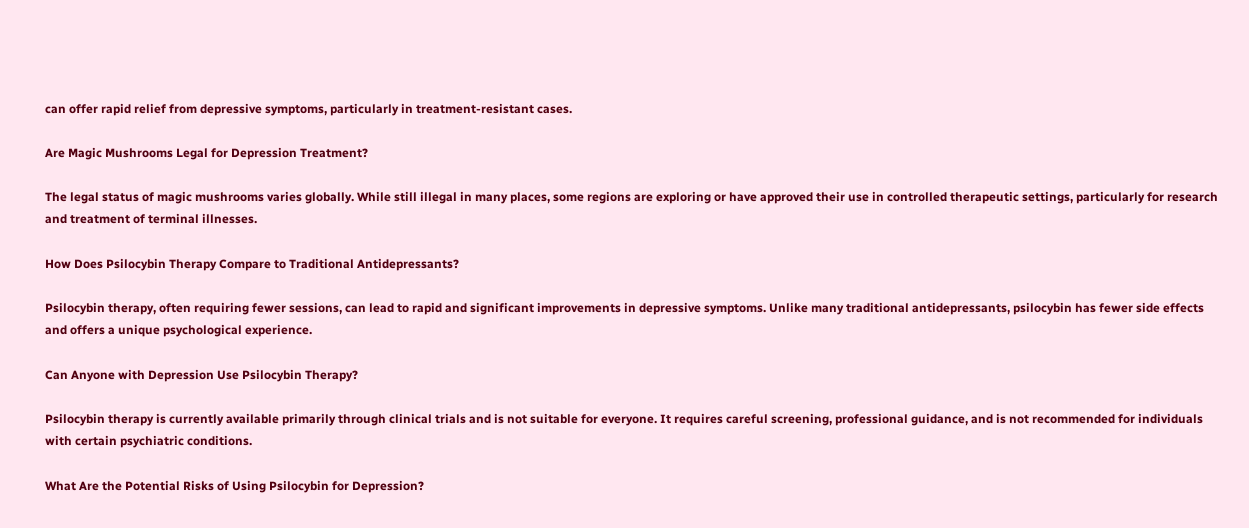can offer rapid relief from depressive symptoms, particularly in treatment-resistant cases.

Are Magic Mushrooms Legal for Depression Treatment?

The legal status of magic mushrooms varies globally. While still illegal in many places, some regions are exploring or have approved their use in controlled therapeutic settings, particularly for research and treatment of terminal illnesses.

How Does Psilocybin Therapy Compare to Traditional Antidepressants?

Psilocybin therapy, often requiring fewer sessions, can lead to rapid and significant improvements in depressive symptoms. Unlike many traditional antidepressants, psilocybin has fewer side effects and offers a unique psychological experience.

Can Anyone with Depression Use Psilocybin Therapy?

Psilocybin therapy is currently available primarily through clinical trials and is not suitable for everyone. It requires careful screening, professional guidance, and is not recommended for individuals with certain psychiatric conditions.

What Are the Potential Risks of Using Psilocybin for Depression?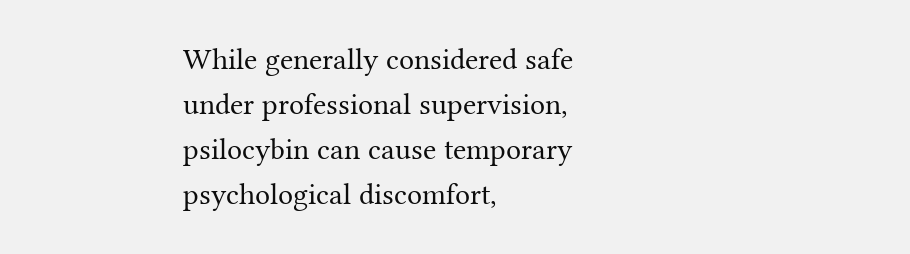While generally considered safe under professional supervision, psilocybin can cause temporary psychological discomfort,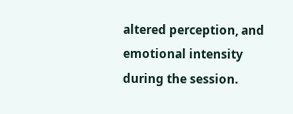altered perception, and emotional intensity during the session.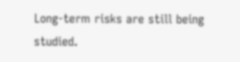Long-term risks are still being studied.